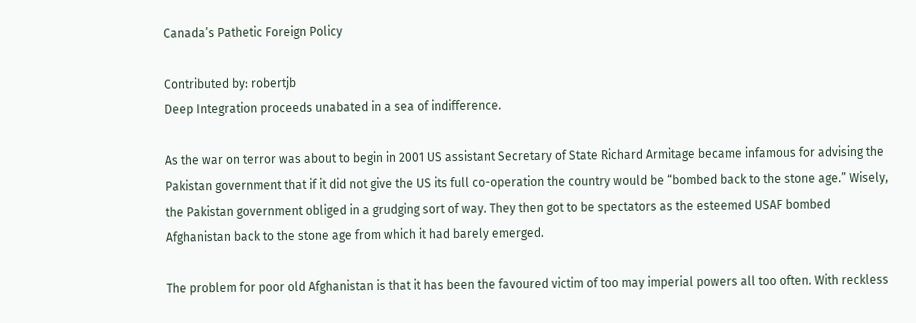Canada’s Pathetic Foreign Policy

Contributed by: robertjb
Deep Integration proceeds unabated in a sea of indifference.

As the war on terror was about to begin in 2001 US assistant Secretary of State Richard Armitage became infamous for advising the Pakistan government that if it did not give the US its full co-operation the country would be “bombed back to the stone age.” Wisely, the Pakistan government obliged in a grudging sort of way. They then got to be spectators as the esteemed USAF bombed Afghanistan back to the stone age from which it had barely emerged.

The problem for poor old Afghanistan is that it has been the favoured victim of too may imperial powers all too often. With reckless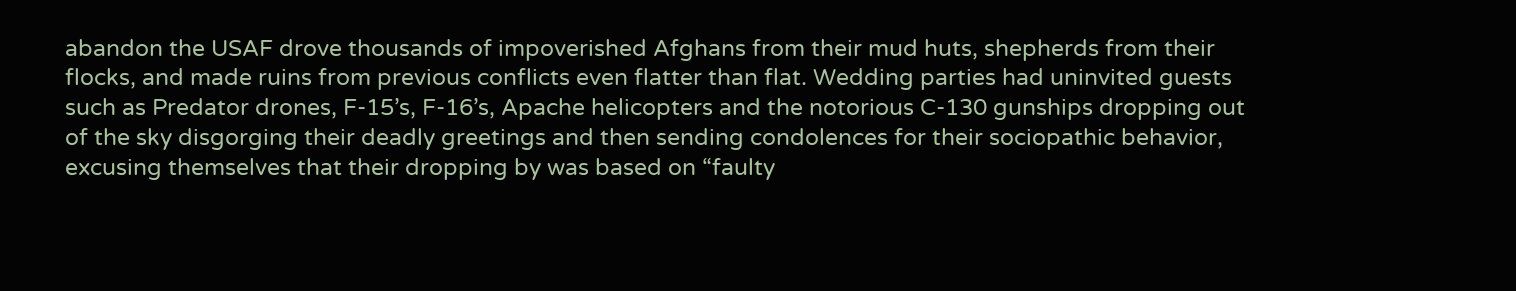abandon the USAF drove thousands of impoverished Afghans from their mud huts, shepherds from their flocks, and made ruins from previous conflicts even flatter than flat. Wedding parties had uninvited guests such as Predator drones, F-15’s, F-16’s, Apache helicopters and the notorious C-130 gunships dropping out of the sky disgorging their deadly greetings and then sending condolences for their sociopathic behavior, excusing themselves that their dropping by was based on “faulty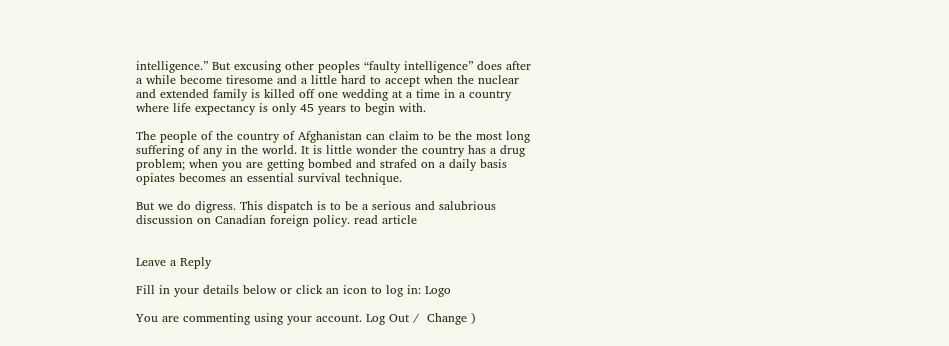intelligence.” But excusing other peoples “faulty intelligence” does after a while become tiresome and a little hard to accept when the nuclear and extended family is killed off one wedding at a time in a country where life expectancy is only 45 years to begin with.

The people of the country of Afghanistan can claim to be the most long suffering of any in the world. It is little wonder the country has a drug problem; when you are getting bombed and strafed on a daily basis opiates becomes an essential survival technique.

But we do digress. This dispatch is to be a serious and salubrious discussion on Canadian foreign policy. read article


Leave a Reply

Fill in your details below or click an icon to log in: Logo

You are commenting using your account. Log Out /  Change )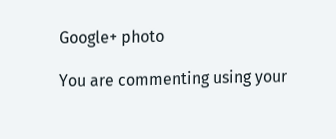Google+ photo

You are commenting using your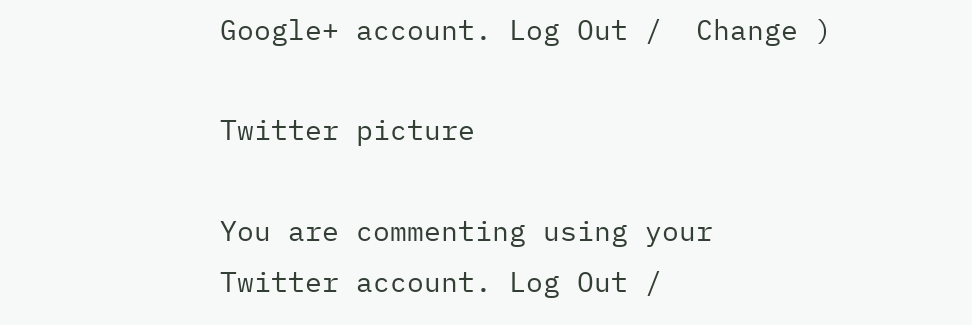Google+ account. Log Out /  Change )

Twitter picture

You are commenting using your Twitter account. Log Out /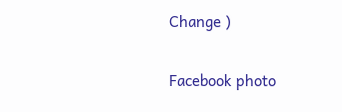Change )

Facebook photo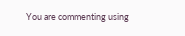You are commenting using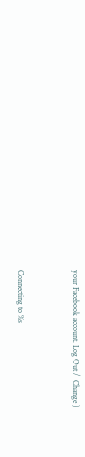your Facebook account. Log Out /  Change )


Connecting to %s